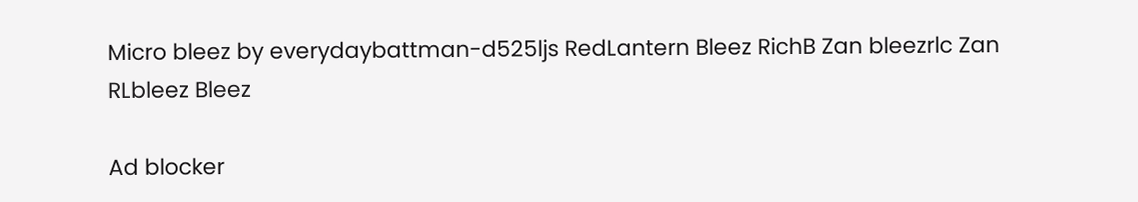Micro bleez by everydaybattman-d525ljs RedLantern Bleez RichB Zan bleezrlc Zan RLbleez Bleez

Ad blocker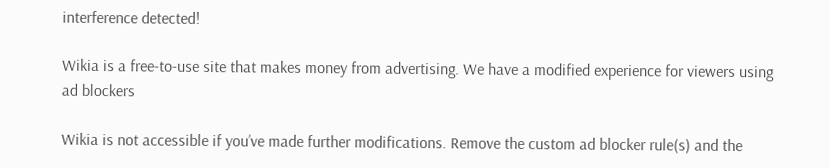interference detected!

Wikia is a free-to-use site that makes money from advertising. We have a modified experience for viewers using ad blockers

Wikia is not accessible if you’ve made further modifications. Remove the custom ad blocker rule(s) and the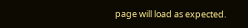page will load as expected.